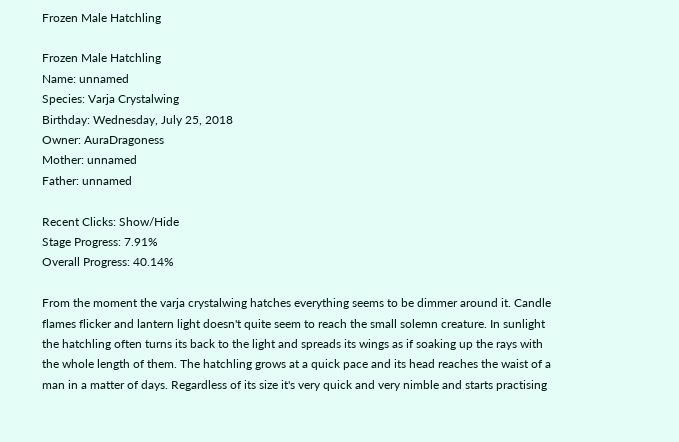Frozen Male Hatchling

Frozen Male Hatchling
Name: unnamed
Species: Varja Crystalwing
Birthday: Wednesday, July 25, 2018
Owner: AuraDragoness
Mother: unnamed
Father: unnamed

Recent Clicks: Show/Hide
Stage Progress: 7.91%
Overall Progress: 40.14%

From the moment the varja crystalwing hatches everything seems to be dimmer around it. Candle flames flicker and lantern light doesn't quite seem to reach the small solemn creature. In sunlight the hatchling often turns its back to the light and spreads its wings as if soaking up the rays with the whole length of them. The hatchling grows at a quick pace and its head reaches the waist of a man in a matter of days. Regardless of its size it's very quick and very nimble and starts practising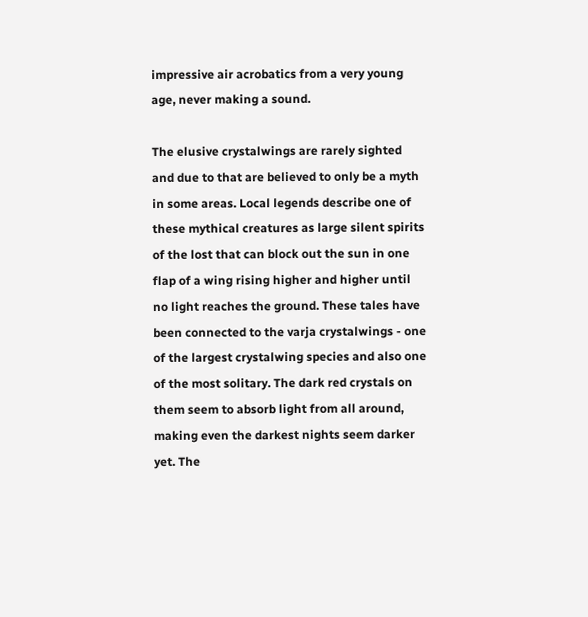impressive air acrobatics from a very young age, never making a sound.

The elusive crystalwings are rarely sighted and due to that are believed to only be a myth in some areas. Local legends describe one of these mythical creatures as large silent spirits of the lost that can block out the sun in one flap of a wing rising higher and higher until no light reaches the ground. These tales have been connected to the varja crystalwings - one of the largest crystalwing species and also one of the most solitary. The dark red crystals on them seem to absorb light from all around, making even the darkest nights seem darker yet. The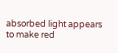absorbed light appears to make red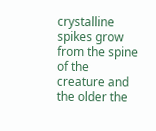crystalline spikes grow from the spine of the creature and the older the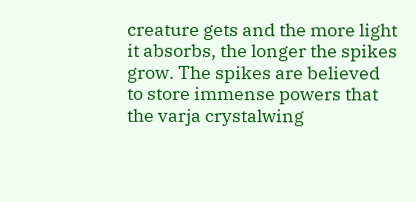creature gets and the more light it absorbs, the longer the spikes grow. The spikes are believed to store immense powers that the varja crystalwing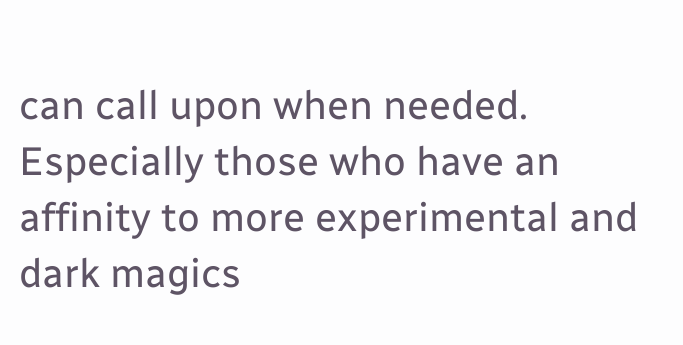can call upon when needed. Especially those who have an affinity to more experimental and dark magics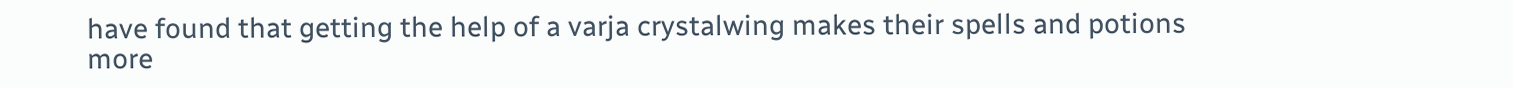have found that getting the help of a varja crystalwing makes their spells and potions more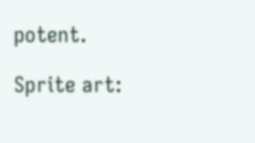potent.

Sprite art: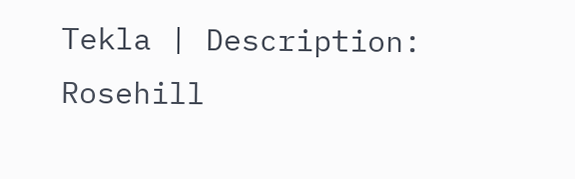Tekla | Description: Rosehill